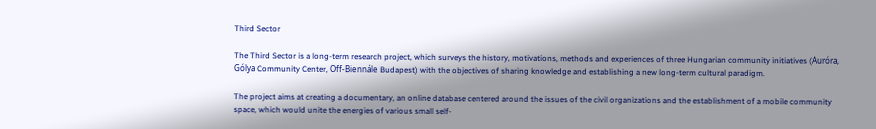Third Sector

The Third Sector is a long-term research project, which surveys the history, motivations, methods and experiences of three Hungarian community initiatives (Auróra, Gólya Community Center, Off-Biennále Budapest) with the objectives of sharing knowledge and establishing a new long-term cultural paradigm.

The project aims at creating a documentary, an online database centered around the issues of the civil organizations and the establishment of a mobile community space, which would unite the energies of various small self-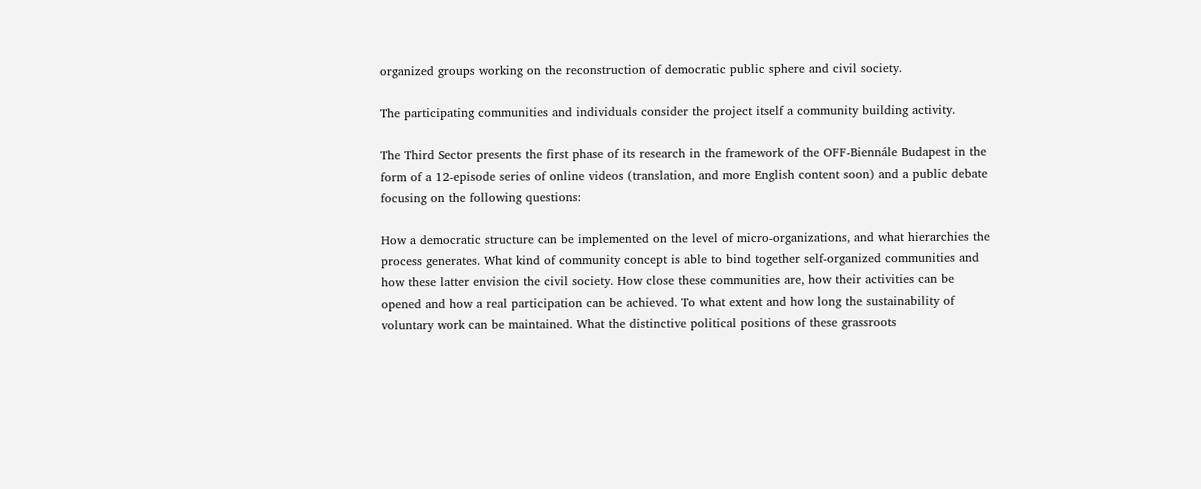organized groups working on the reconstruction of democratic public sphere and civil society.

The participating communities and individuals consider the project itself a community building activity.

The Third Sector presents the first phase of its research in the framework of the OFF-Biennále Budapest in the form of a 12-episode series of online videos (translation, and more English content soon) and a public debate focusing on the following questions:

How a democratic structure can be implemented on the level of micro-organizations, and what hierarchies the process generates. What kind of community concept is able to bind together self-organized communities and how these latter envision the civil society. How close these communities are, how their activities can be opened and how a real participation can be achieved. To what extent and how long the sustainability of voluntary work can be maintained. What the distinctive political positions of these grassroots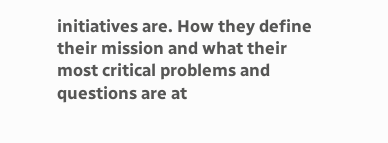initiatives are. How they define their mission and what their most critical problems and questions are at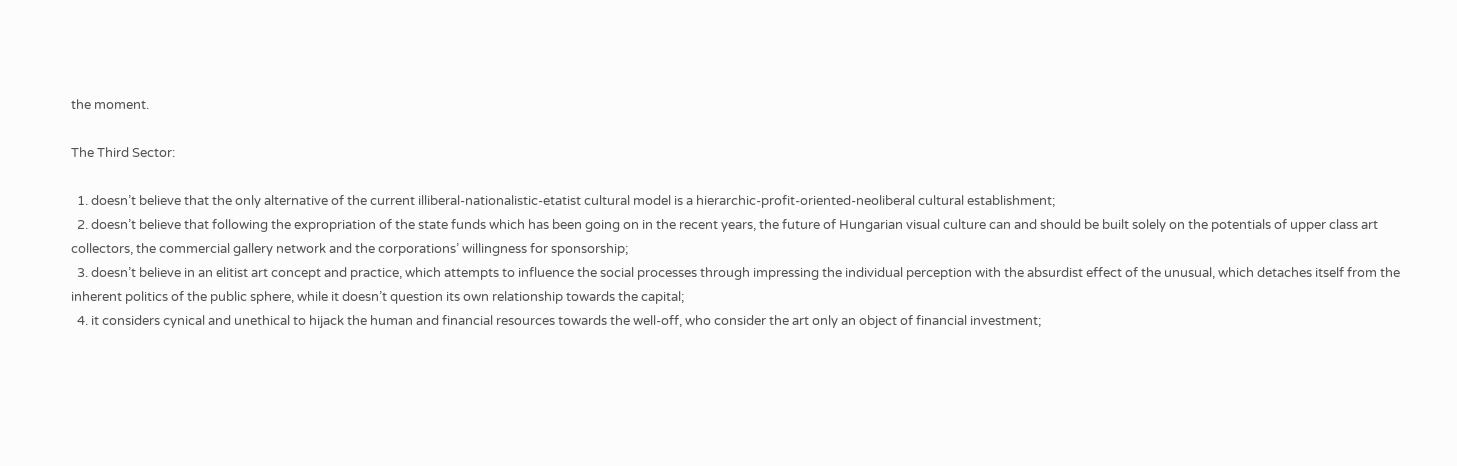the moment.

The Third Sector:

  1. doesn’t believe that the only alternative of the current illiberal-nationalistic-etatist cultural model is a hierarchic-profit-oriented-neoliberal cultural establishment;
  2. doesn’t believe that following the expropriation of the state funds which has been going on in the recent years, the future of Hungarian visual culture can and should be built solely on the potentials of upper class art collectors, the commercial gallery network and the corporations’ willingness for sponsorship;
  3. doesn’t believe in an elitist art concept and practice, which attempts to influence the social processes through impressing the individual perception with the absurdist effect of the unusual, which detaches itself from the inherent politics of the public sphere, while it doesn’t question its own relationship towards the capital;
  4. it considers cynical and unethical to hijack the human and financial resources towards the well-off, who consider the art only an object of financial investment;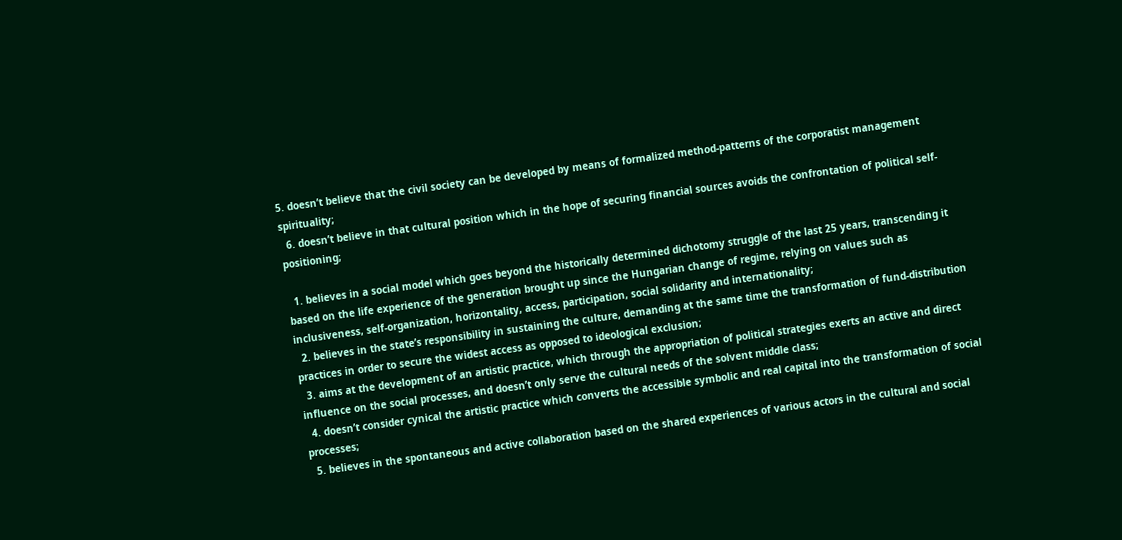5. doesn’t believe that the civil society can be developed by means of formalized method-patterns of the corporatist management spirituality;
  6. doesn’t believe in that cultural position which in the hope of securing financial sources avoids the confrontation of political self-positioning;

  1. believes in a social model which goes beyond the historically determined dichotomy struggle of the last 25 years, transcending it based on the life experience of the generation brought up since the Hungarian change of regime, relying on values such as inclusiveness, self-organization, horizontality, access, participation, social solidarity and internationality;
  2. believes in the state’s responsibility in sustaining the culture, demanding at the same time the transformation of fund-distribution practices in order to secure the widest access as opposed to ideological exclusion;
  3. aims at the development of an artistic practice, which through the appropriation of political strategies exerts an active and direct influence on the social processes, and doesn’t only serve the cultural needs of the solvent middle class;
  4. doesn’t consider cynical the artistic practice which converts the accessible symbolic and real capital into the transformation of social processes;
  5. believes in the spontaneous and active collaboration based on the shared experiences of various actors in the cultural and social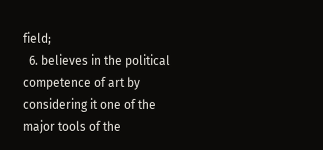field;
  6. believes in the political competence of art by considering it one of the major tools of the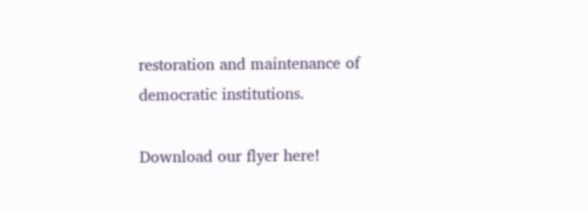restoration and maintenance of democratic institutions.

Download our flyer here!